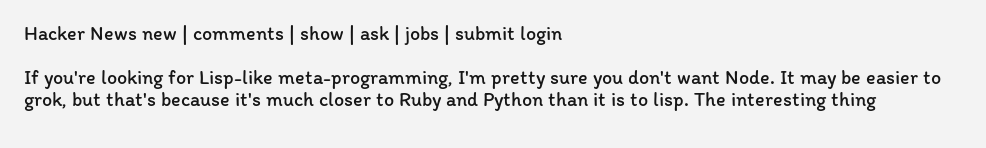Hacker News new | comments | show | ask | jobs | submit login

If you're looking for Lisp-like meta-programming, I'm pretty sure you don't want Node. It may be easier to grok, but that's because it's much closer to Ruby and Python than it is to lisp. The interesting thing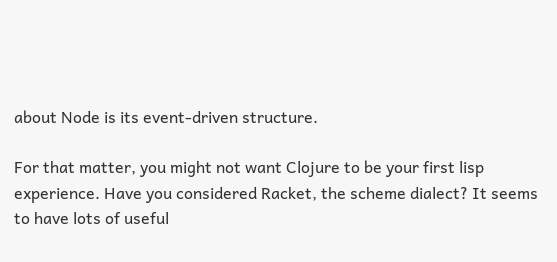about Node is its event-driven structure.

For that matter, you might not want Clojure to be your first lisp experience. Have you considered Racket, the scheme dialect? It seems to have lots of useful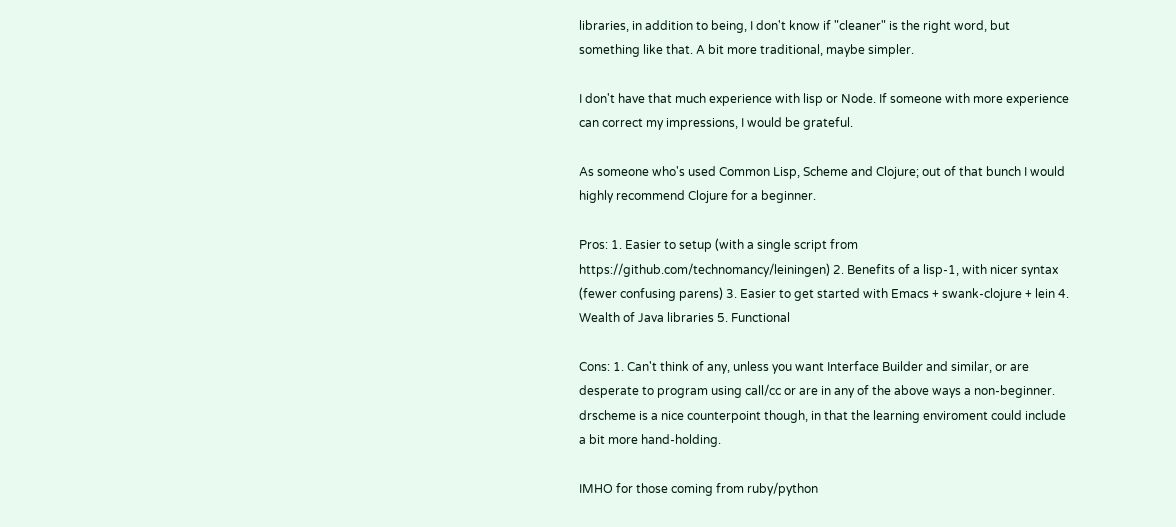libraries, in addition to being, I don't know if "cleaner" is the right word, but something like that. A bit more traditional, maybe simpler.

I don't have that much experience with lisp or Node. If someone with more experience can correct my impressions, I would be grateful.

As someone who's used Common Lisp, Scheme and Clojure; out of that bunch I would highly recommend Clojure for a beginner.

Pros: 1. Easier to setup (with a single script from https://github.com/technomancy/leiningen) 2. Benefits of a lisp-1, with nicer syntax (fewer confusing parens) 3. Easier to get started with Emacs + swank-clojure + lein 4. Wealth of Java libraries 5. Functional

Cons: 1. Can't think of any, unless you want Interface Builder and similar, or are desperate to program using call/cc or are in any of the above ways a non-beginner. drscheme is a nice counterpoint though, in that the learning enviroment could include a bit more hand-holding.

IMHO for those coming from ruby/python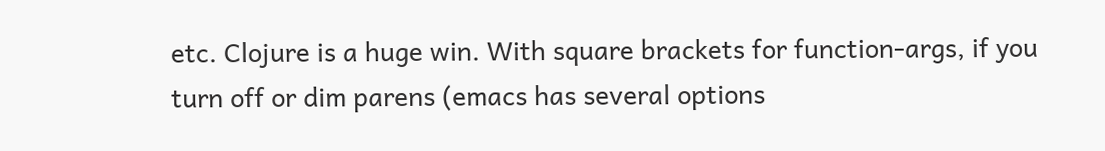etc. Clojure is a huge win. With square brackets for function-args, if you turn off or dim parens (emacs has several options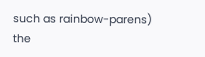such as rainbow-parens) the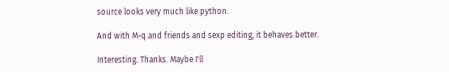source looks very much like python.

And with M-q and friends and sexp editing, it behaves better.

Interesting. Thanks. Maybe I'll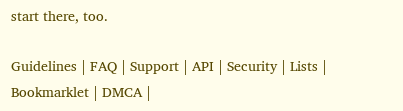start there, too.

Guidelines | FAQ | Support | API | Security | Lists | Bookmarklet | DMCA |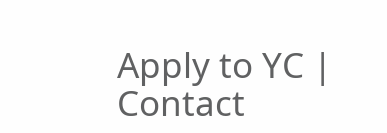Apply to YC | Contact